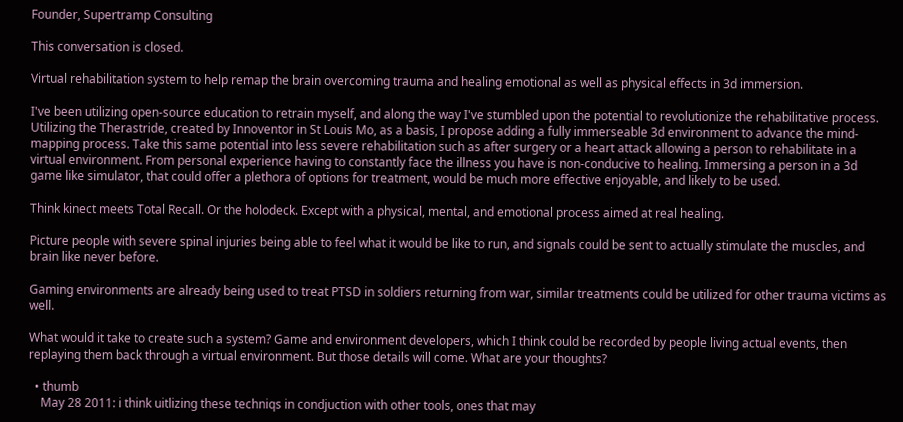Founder, Supertramp Consulting

This conversation is closed.

Virtual rehabilitation system to help remap the brain overcoming trauma and healing emotional as well as physical effects in 3d immersion.

I've been utilizing open-source education to retrain myself, and along the way I've stumbled upon the potential to revolutionize the rehabilitative process. Utilizing the Therastride, created by Innoventor in St Louis Mo, as a basis, I propose adding a fully immerseable 3d environment to advance the mind-mapping process. Take this same potential into less severe rehabilitation such as after surgery or a heart attack allowing a person to rehabilitate in a virtual environment. From personal experience having to constantly face the illness you have is non-conducive to healing. Immersing a person in a 3d game like simulator, that could offer a plethora of options for treatment, would be much more effective enjoyable, and likely to be used.

Think kinect meets Total Recall. Or the holodeck. Except with a physical, mental, and emotional process aimed at real healing.

Picture people with severe spinal injuries being able to feel what it would be like to run, and signals could be sent to actually stimulate the muscles, and brain like never before.

Gaming environments are already being used to treat PTSD in soldiers returning from war, similar treatments could be utilized for other trauma victims as well.

What would it take to create such a system? Game and environment developers, which I think could be recorded by people living actual events, then replaying them back through a virtual environment. But those details will come. What are your thoughts?

  • thumb
    May 28 2011: i think uitlizing these techniqs in condjuction with other tools, ones that may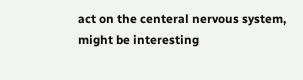act on the centeral nervous system, might be interesting